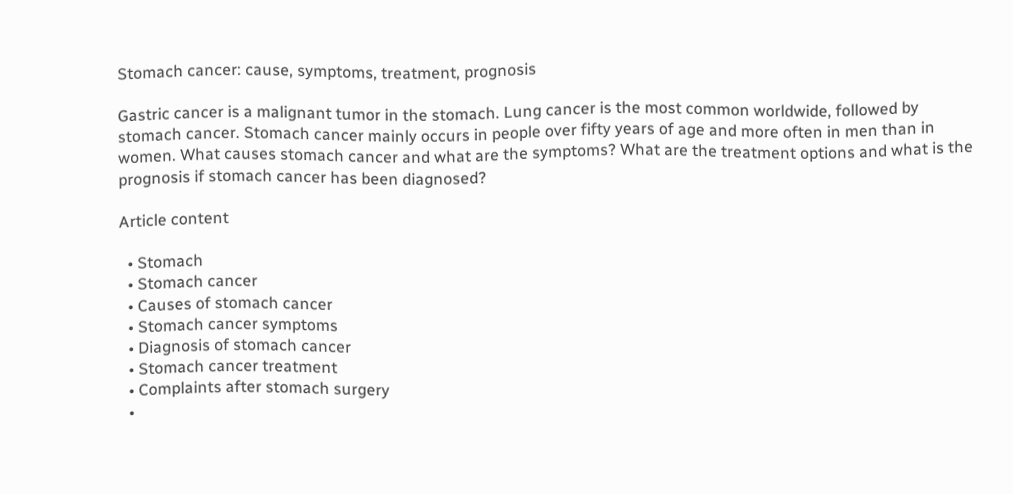Stomach cancer: cause, symptoms, treatment, prognosis

Gastric cancer is a malignant tumor in the stomach. Lung cancer is the most common worldwide, followed by stomach cancer. Stomach cancer mainly occurs in people over fifty years of age and more often in men than in women. What causes stomach cancer and what are the symptoms? What are the treatment options and what is the prognosis if stomach cancer has been diagnosed?

Article content

  • Stomach
  • Stomach cancer
  • Causes of stomach cancer
  • Stomach cancer symptoms
  • Diagnosis of stomach cancer
  • Stomach cancer treatment
  • Complaints after stomach surgery
  •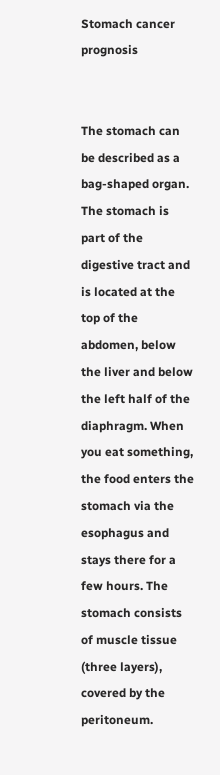Stomach cancer prognosis


The stomach can be described as a bag-shaped organ. The stomach is part of the digestive tract and is located at the top of the abdomen, below the liver and below the left half of the diaphragm. When you eat something, the food enters the stomach via the esophagus and stays there for a few hours. The stomach consists of muscle tissue (three layers), covered by the peritoneum.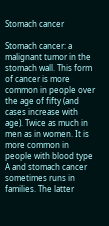Stomach cancer

Stomach cancer: a malignant tumor in the stomach wall. This form of cancer is more common in people over the age of fifty (and cases increase with age). Twice as much in men as in women. It is more common in people with blood type A and stomach cancer sometimes runs in families. The latter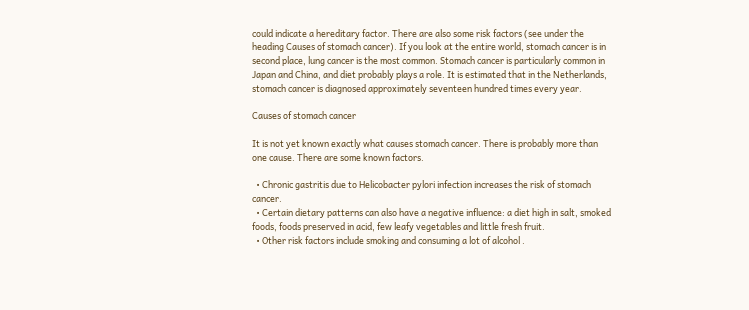could indicate a hereditary factor. There are also some risk factors (see under the heading Causes of stomach cancer). If you look at the entire world, stomach cancer is in second place, lung cancer is the most common. Stomach cancer is particularly common in Japan and China, and diet probably plays a role. It is estimated that in the Netherlands, stomach cancer is diagnosed approximately seventeen hundred times every year.

Causes of stomach cancer

It is not yet known exactly what causes stomach cancer. There is probably more than one cause. There are some known factors.

  • Chronic gastritis due to Helicobacter pylori infection increases the risk of stomach cancer.
  • Certain dietary patterns can also have a negative influence: a diet high in salt, smoked foods, foods preserved in acid, few leafy vegetables and little fresh fruit.
  • Other risk factors include smoking and consuming a lot of alcohol .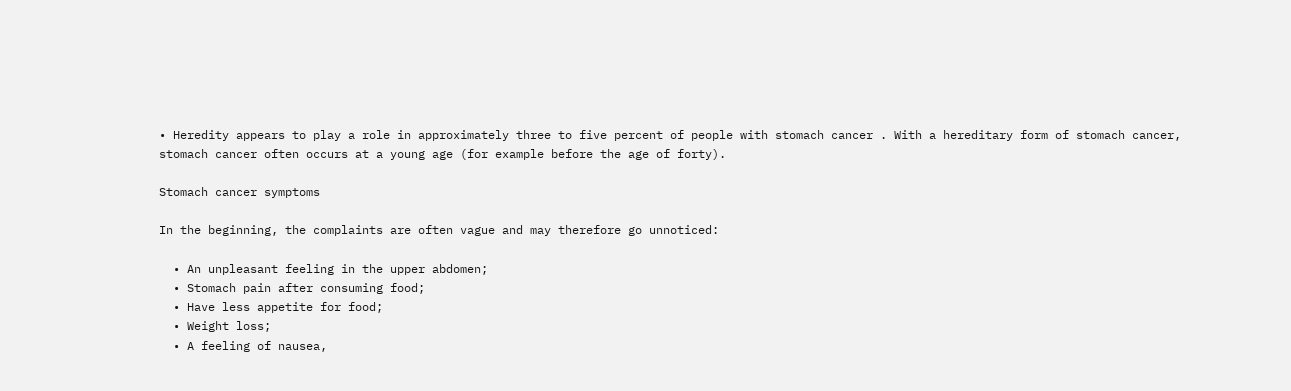• Heredity appears to play a role in approximately three to five percent of people with stomach cancer . With a hereditary form of stomach cancer, stomach cancer often occurs at a young age (for example before the age of forty).

Stomach cancer symptoms

In the beginning, the complaints are often vague and may therefore go unnoticed:

  • An unpleasant feeling in the upper abdomen;
  • Stomach pain after consuming food;
  • Have less appetite for food;
  • Weight loss;
  • A feeling of nausea,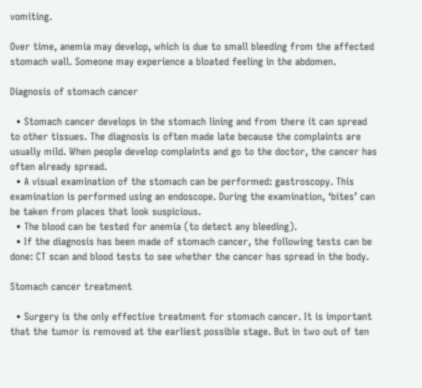vomiting.

Over time, anemia may develop, which is due to small bleeding from the affected stomach wall. Someone may experience a bloated feeling in the abdomen.

Diagnosis of stomach cancer

  • Stomach cancer develops in the stomach lining and from there it can spread to other tissues. The diagnosis is often made late because the complaints are usually mild. When people develop complaints and go to the doctor, the cancer has often already spread.
  • A visual examination of the stomach can be performed: gastroscopy. This examination is performed using an endoscope. During the examination, ‘bites’ can be taken from places that look suspicious.
  • The blood can be tested for anemia (to detect any bleeding).
  • If the diagnosis has been made of stomach cancer, the following tests can be done: CT scan and blood tests to see whether the cancer has spread in the body.

Stomach cancer treatment

  • Surgery is the only effective treatment for stomach cancer. It is important that the tumor is removed at the earliest possible stage. But in two out of ten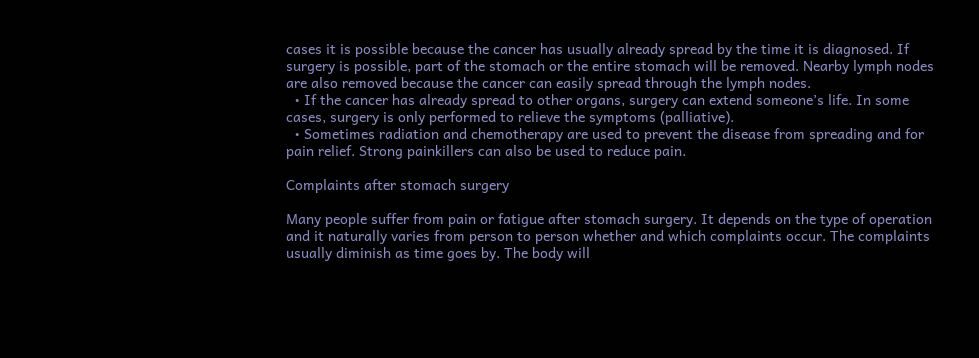cases it is possible because the cancer has usually already spread by the time it is diagnosed. If surgery is possible, part of the stomach or the entire stomach will be removed. Nearby lymph nodes are also removed because the cancer can easily spread through the lymph nodes.
  • If the cancer has already spread to other organs, surgery can extend someone’s life. In some cases, surgery is only performed to relieve the symptoms (palliative).
  • Sometimes radiation and chemotherapy are used to prevent the disease from spreading and for pain relief. Strong painkillers can also be used to reduce pain.

Complaints after stomach surgery

Many people suffer from pain or fatigue after stomach surgery. It depends on the type of operation and it naturally varies from person to person whether and which complaints occur. The complaints usually diminish as time goes by. The body will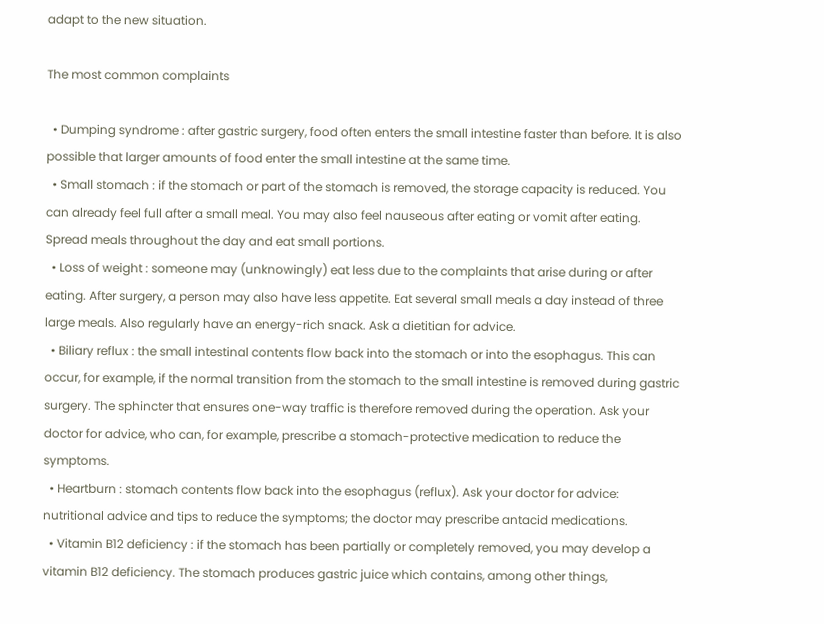adapt to the new situation.

The most common complaints

  • Dumping syndrome : after gastric surgery, food often enters the small intestine faster than before. It is also possible that larger amounts of food enter the small intestine at the same time.
  • Small stomach : if the stomach or part of the stomach is removed, the storage capacity is reduced. You can already feel full after a small meal. You may also feel nauseous after eating or vomit after eating. Spread meals throughout the day and eat small portions.
  • Loss of weight : someone may (unknowingly) eat less due to the complaints that arise during or after eating. After surgery, a person may also have less appetite. Eat several small meals a day instead of three large meals. Also regularly have an energy-rich snack. Ask a dietitian for advice.
  • Biliary reflux : the small intestinal contents flow back into the stomach or into the esophagus. This can occur, for example, if the normal transition from the stomach to the small intestine is removed during gastric surgery. The sphincter that ensures one-way traffic is therefore removed during the operation. Ask your doctor for advice, who can, for example, prescribe a stomach-protective medication to reduce the symptoms.
  • Heartburn : stomach contents flow back into the esophagus (reflux). Ask your doctor for advice: nutritional advice and tips to reduce the symptoms; the doctor may prescribe antacid medications.
  • Vitamin B12 deficiency : if the stomach has been partially or completely removed, you may develop a vitamin B12 deficiency. The stomach produces gastric juice which contains, among other things,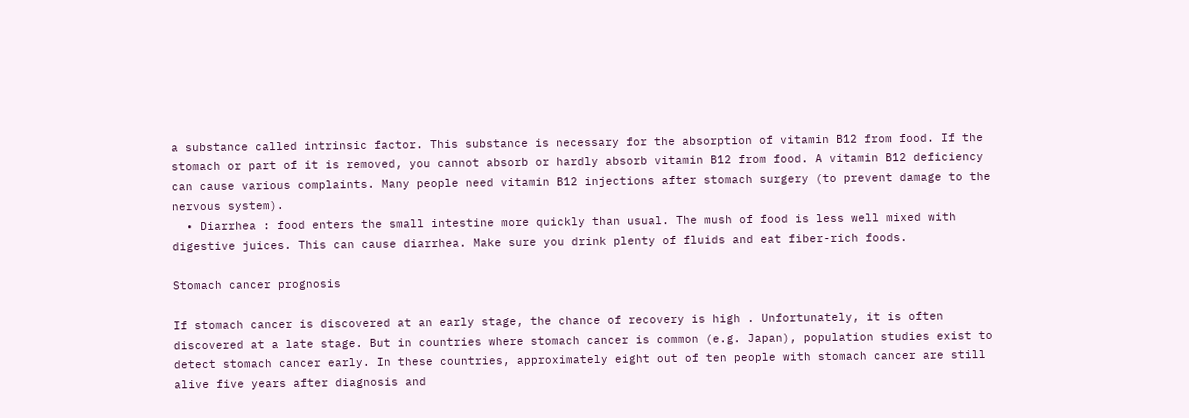a substance called intrinsic factor. This substance is necessary for the absorption of vitamin B12 from food. If the stomach or part of it is removed, you cannot absorb or hardly absorb vitamin B12 from food. A vitamin B12 deficiency can cause various complaints. Many people need vitamin B12 injections after stomach surgery (to prevent damage to the nervous system).
  • Diarrhea : food enters the small intestine more quickly than usual. The mush of food is less well mixed with digestive juices. This can cause diarrhea. Make sure you drink plenty of fluids and eat fiber-rich foods.

Stomach cancer prognosis

If stomach cancer is discovered at an early stage, the chance of recovery is high . Unfortunately, it is often discovered at a late stage. But in countries where stomach cancer is common (e.g. Japan), population studies exist to detect stomach cancer early. In these countries, approximately eight out of ten people with stomach cancer are still alive five years after diagnosis and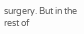surgery. But in the rest of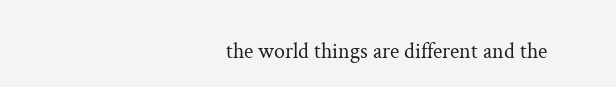the world things are different and the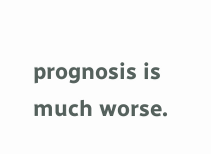prognosis is much worse.